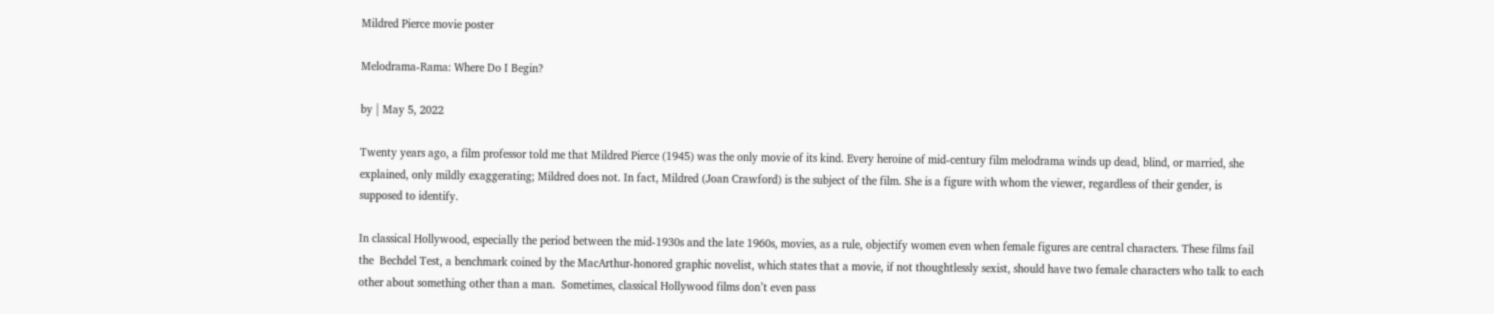Mildred Pierce movie poster

Melodrama-Rama: Where Do I Begin?

by | May 5, 2022

Twenty years ago, a film professor told me that Mildred Pierce (1945) was the only movie of its kind. Every heroine of mid-century film melodrama winds up dead, blind, or married, she explained, only mildly exaggerating; Mildred does not. In fact, Mildred (Joan Crawford) is the subject of the film. She is a figure with whom the viewer, regardless of their gender, is supposed to identify.

In classical Hollywood, especially the period between the mid-1930s and the late 1960s, movies, as a rule, objectify women even when female figures are central characters. These films fail the  Bechdel Test, a benchmark coined by the MacArthur-honored graphic novelist, which states that a movie, if not thoughtlessly sexist, should have two female characters who talk to each other about something other than a man.  Sometimes, classical Hollywood films don’t even pass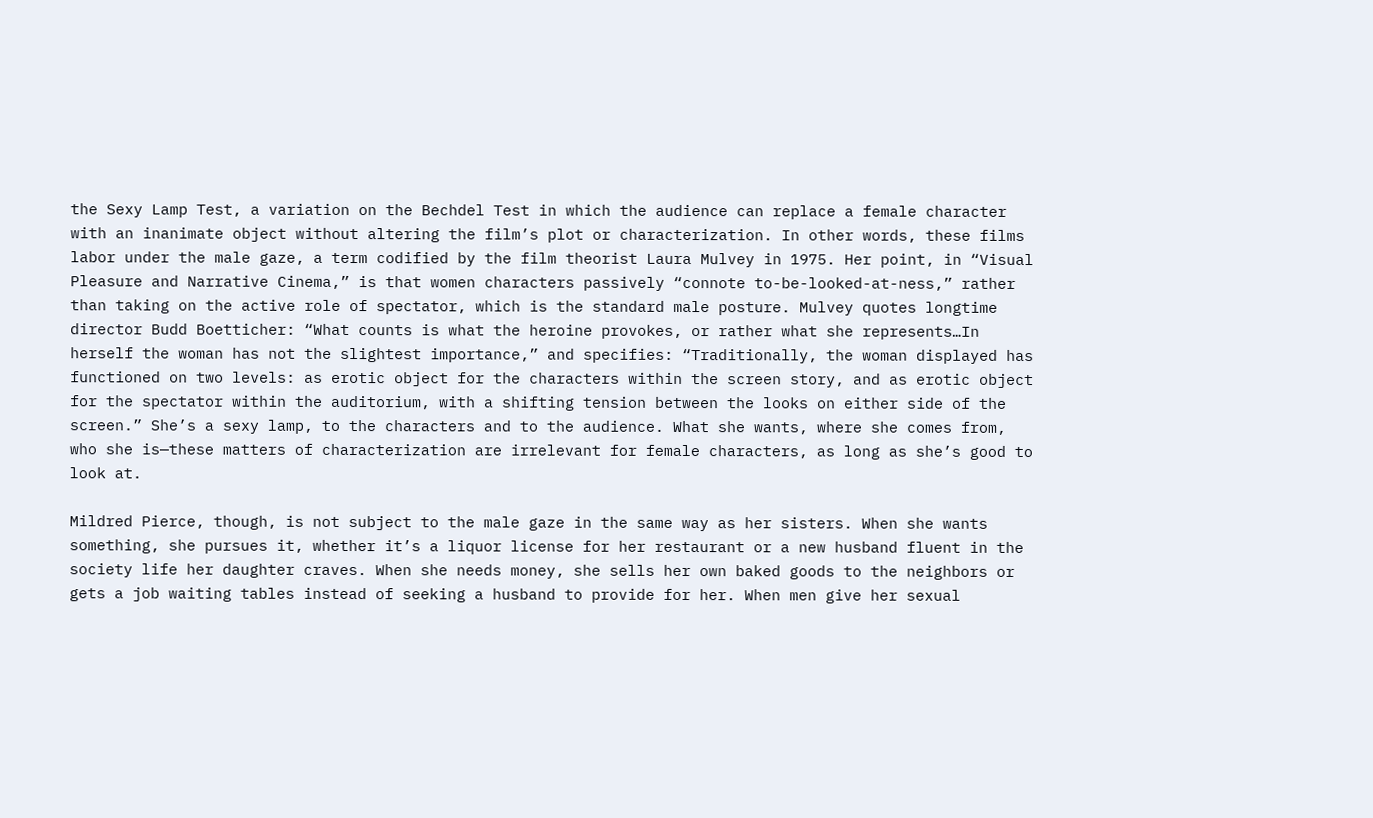the Sexy Lamp Test, a variation on the Bechdel Test in which the audience can replace a female character with an inanimate object without altering the film’s plot or characterization. In other words, these films labor under the male gaze, a term codified by the film theorist Laura Mulvey in 1975. Her point, in “Visual Pleasure and Narrative Cinema,” is that women characters passively “connote to-be-looked-at-ness,” rather than taking on the active role of spectator, which is the standard male posture. Mulvey quotes longtime director Budd Boetticher: “What counts is what the heroine provokes, or rather what she represents…In herself the woman has not the slightest importance,” and specifies: “Traditionally, the woman displayed has functioned on two levels: as erotic object for the characters within the screen story, and as erotic object for the spectator within the auditorium, with a shifting tension between the looks on either side of the screen.” She’s a sexy lamp, to the characters and to the audience. What she wants, where she comes from, who she is—these matters of characterization are irrelevant for female characters, as long as she’s good to look at.

Mildred Pierce, though, is not subject to the male gaze in the same way as her sisters. When she wants something, she pursues it, whether it’s a liquor license for her restaurant or a new husband fluent in the society life her daughter craves. When she needs money, she sells her own baked goods to the neighbors or gets a job waiting tables instead of seeking a husband to provide for her. When men give her sexual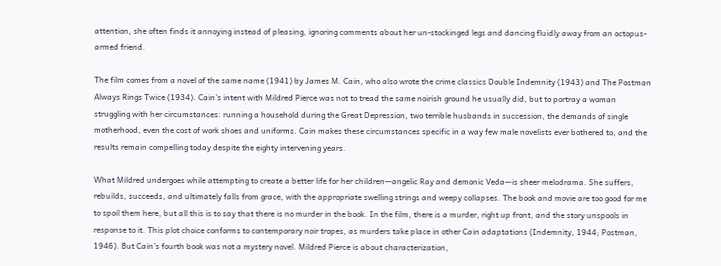attention, she often finds it annoying instead of pleasing, ignoring comments about her un-stockinged legs and dancing fluidly away from an octopus-armed friend.

The film comes from a novel of the same name (1941) by James M. Cain, who also wrote the crime classics Double Indemnity (1943) and The Postman Always Rings Twice (1934). Cain’s intent with Mildred Pierce was not to tread the same noirish ground he usually did, but to portray a woman struggling with her circumstances: running a household during the Great Depression, two terrible husbands in succession, the demands of single motherhood, even the cost of work shoes and uniforms. Cain makes these circumstances specific in a way few male novelists ever bothered to, and the results remain compelling today despite the eighty intervening years.

What Mildred undergoes while attempting to create a better life for her children—angelic Ray and demonic Veda—is sheer melodrama. She suffers, rebuilds, succeeds, and ultimately falls from grace, with the appropriate swelling strings and weepy collapses. The book and movie are too good for me to spoil them here, but all this is to say that there is no murder in the book. In the film, there is a murder, right up front, and the story unspools in response to it. This plot choice conforms to contemporary noir tropes, as murders take place in other Cain adaptations (Indemnity, 1944; Postman, 1946). But Cain’s fourth book was not a mystery novel. Mildred Pierce is about characterization,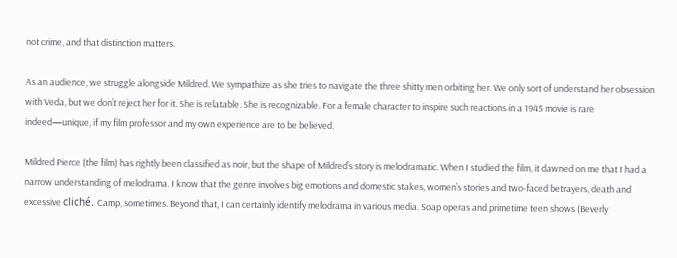not crime, and that distinction matters.

As an audience, we struggle alongside Mildred. We sympathize as she tries to navigate the three shitty men orbiting her. We only sort of understand her obsession with Veda, but we don’t reject her for it. She is relatable. She is recognizable. For a female character to inspire such reactions in a 1945 movie is rare indeed—unique, if my film professor and my own experience are to be believed.

Mildred Pierce (the film) has rightly been classified as noir, but the shape of Mildred’s story is melodramatic. When I studied the film, it dawned on me that I had a narrow understanding of melodrama. I know that the genre involves big emotions and domestic stakes, women’s stories and two-faced betrayers, death and excessive cliché. Camp, sometimes. Beyond that, I can certainly identify melodrama in various media. Soap operas and primetime teen shows (Beverly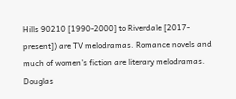Hills 90210 [1990-2000] to Riverdale [2017-present]) are TV melodramas. Romance novels and much of women’s fiction are literary melodramas. Douglas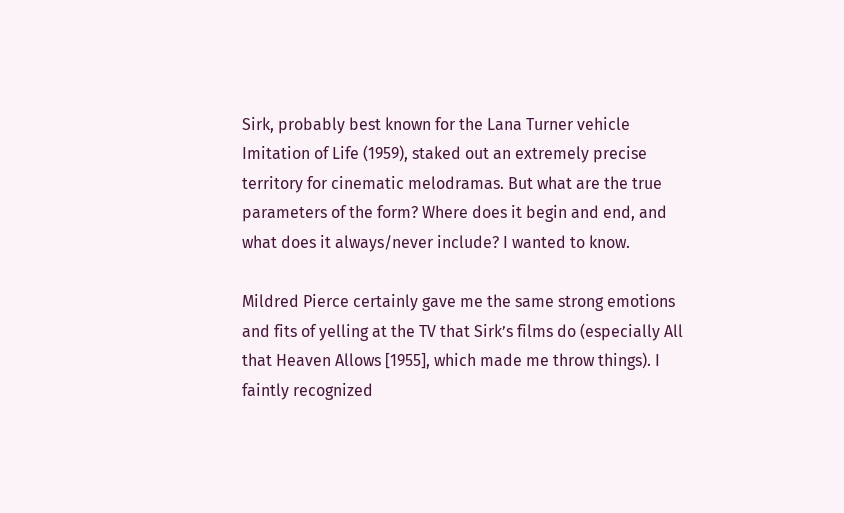Sirk, probably best known for the Lana Turner vehicle Imitation of Life (1959), staked out an extremely precise territory for cinematic melodramas. But what are the true parameters of the form? Where does it begin and end, and what does it always/never include? I wanted to know.

Mildred Pierce certainly gave me the same strong emotions and fits of yelling at the TV that Sirk’s films do (especially All that Heaven Allows [1955], which made me throw things). I faintly recognized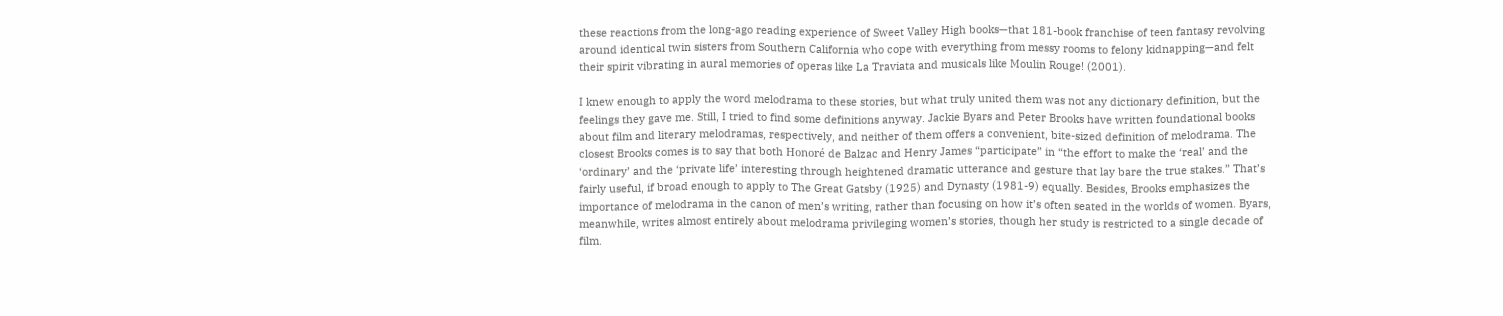these reactions from the long-ago reading experience of Sweet Valley High books—that 181-book franchise of teen fantasy revolving around identical twin sisters from Southern California who cope with everything from messy rooms to felony kidnapping—and felt their spirit vibrating in aural memories of operas like La Traviata and musicals like Moulin Rouge! (2001).

I knew enough to apply the word melodrama to these stories, but what truly united them was not any dictionary definition, but the feelings they gave me. Still, I tried to find some definitions anyway. Jackie Byars and Peter Brooks have written foundational books about film and literary melodramas, respectively, and neither of them offers a convenient, bite-sized definition of melodrama. The closest Brooks comes is to say that both Honoré de Balzac and Henry James “participate” in “the effort to make the ‘real’ and the ‘ordinary’ and the ‘private life’ interesting through heightened dramatic utterance and gesture that lay bare the true stakes.” That’s fairly useful, if broad enough to apply to The Great Gatsby (1925) and Dynasty (1981-9) equally. Besides, Brooks emphasizes the importance of melodrama in the canon of men’s writing, rather than focusing on how it’s often seated in the worlds of women. Byars, meanwhile, writes almost entirely about melodrama privileging women’s stories, though her study is restricted to a single decade of film.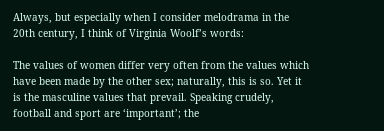Always, but especially when I consider melodrama in the 20th century, I think of Virginia Woolf’s words:

The values of women differ very often from the values which have been made by the other sex; naturally, this is so. Yet it is the masculine values that prevail. Speaking crudely, football and sport are ‘important’; the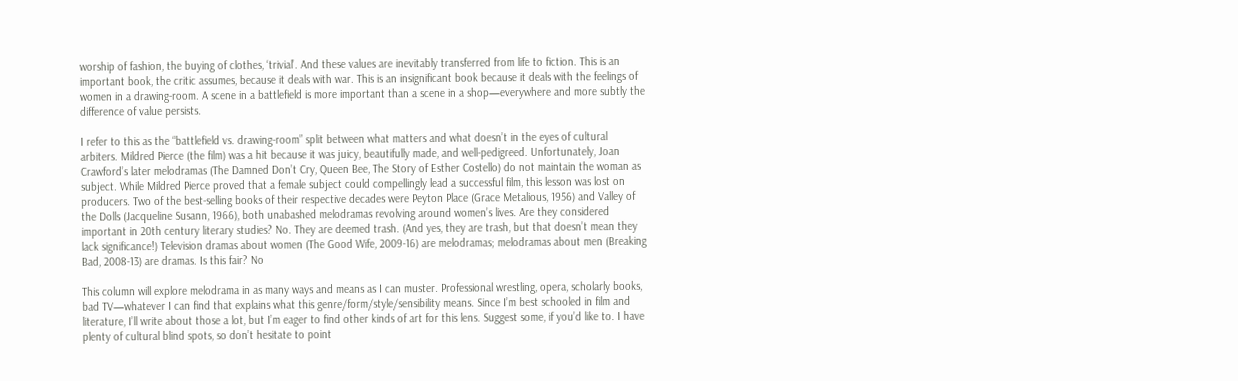worship of fashion, the buying of clothes, ‘trivial’. And these values are inevitably transferred from life to fiction. This is an important book, the critic assumes, because it deals with war. This is an insignificant book because it deals with the feelings of women in a drawing-room. A scene in a battlefield is more important than a scene in a shop—everywhere and more subtly the difference of value persists.

I refer to this as the “battlefield vs. drawing-room” split between what matters and what doesn’t in the eyes of cultural arbiters. Mildred Pierce (the film) was a hit because it was juicy, beautifully made, and well-pedigreed. Unfortunately, Joan Crawford’s later melodramas (The Damned Don’t Cry, Queen Bee, The Story of Esther Costello) do not maintain the woman as subject. While Mildred Pierce proved that a female subject could compellingly lead a successful film, this lesson was lost on producers. Two of the best-selling books of their respective decades were Peyton Place (Grace Metalious, 1956) and Valley of the Dolls (Jacqueline Susann, 1966), both unabashed melodramas revolving around women’s lives. Are they considered important in 20th century literary studies? No. They are deemed trash. (And yes, they are trash, but that doesn’t mean they lack significance!) Television dramas about women (The Good Wife, 2009-16) are melodramas; melodramas about men (Breaking Bad, 2008-13) are dramas. Is this fair? No

This column will explore melodrama in as many ways and means as I can muster. Professional wrestling, opera, scholarly books, bad TV—whatever I can find that explains what this genre/form/style/sensibility means. Since I’m best schooled in film and literature, I’ll write about those a lot, but I’m eager to find other kinds of art for this lens. Suggest some, if you’d like to. I have plenty of cultural blind spots, so don’t hesitate to point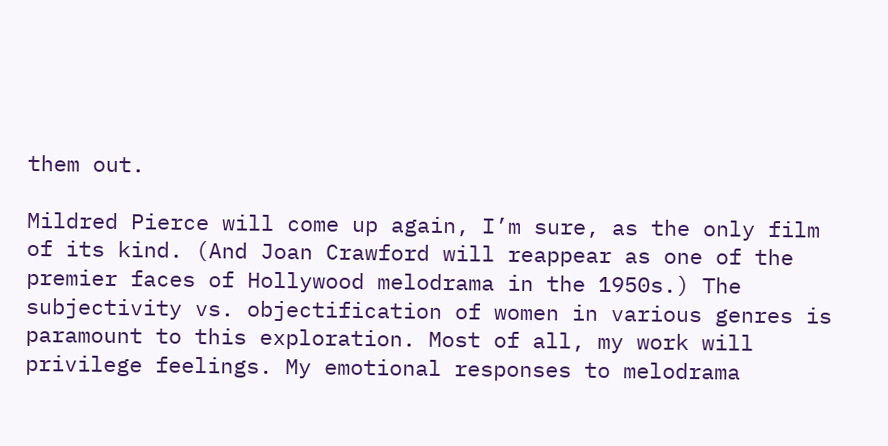them out.

Mildred Pierce will come up again, I’m sure, as the only film of its kind. (And Joan Crawford will reappear as one of the premier faces of Hollywood melodrama in the 1950s.) The subjectivity vs. objectification of women in various genres is paramount to this exploration. Most of all, my work will privilege feelings. My emotional responses to melodrama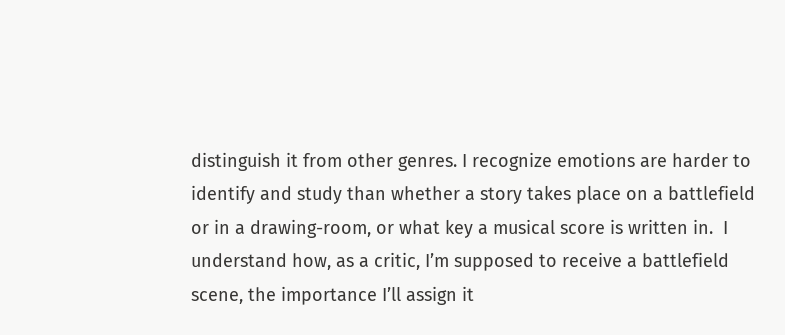distinguish it from other genres. I recognize emotions are harder to identify and study than whether a story takes place on a battlefield or in a drawing-room, or what key a musical score is written in.  I understand how, as a critic, I’m supposed to receive a battlefield scene, the importance I’ll assign it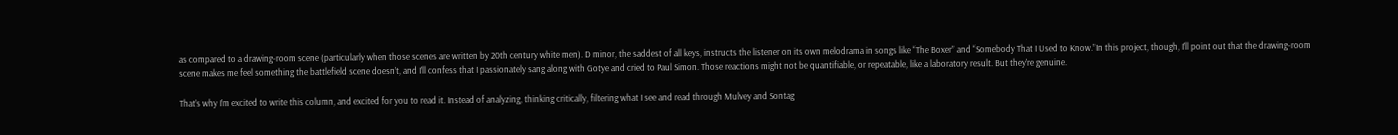as compared to a drawing-room scene (particularly when those scenes are written by 20th century white men). D minor, the saddest of all keys, instructs the listener on its own melodrama in songs like “The Boxer” and “Somebody That I Used to Know.”In this project, though, I’ll point out that the drawing-room scene makes me feel something the battlefield scene doesn’t, and I’ll confess that I passionately sang along with Gotye and cried to Paul Simon. Those reactions might not be quantifiable, or repeatable, like a laboratory result. But they’re genuine.

That’s why I’m excited to write this column, and excited for you to read it. Instead of analyzing, thinking critically, filtering what I see and read through Mulvey and Sontag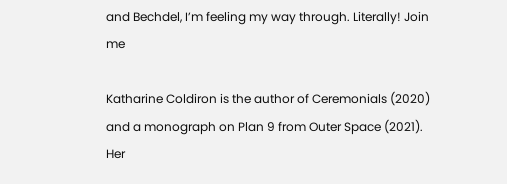and Bechdel, I’m feeling my way through. Literally! Join me

Katharine Coldiron is the author of Ceremonials (2020) and a monograph on Plan 9 from Outer Space (2021). Her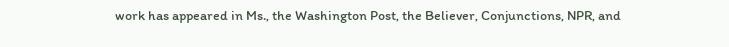work has appeared in Ms., the Washington Post, the Believer, Conjunctions, NPR, and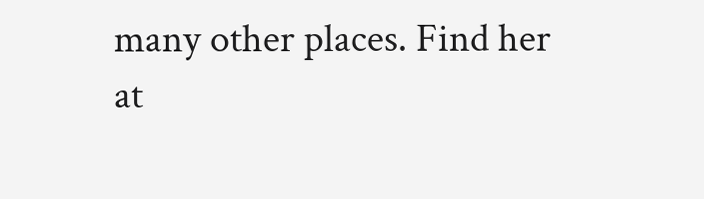many other places. Find her at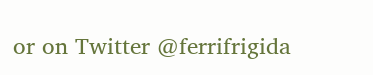or on Twitter @ferrifrigida